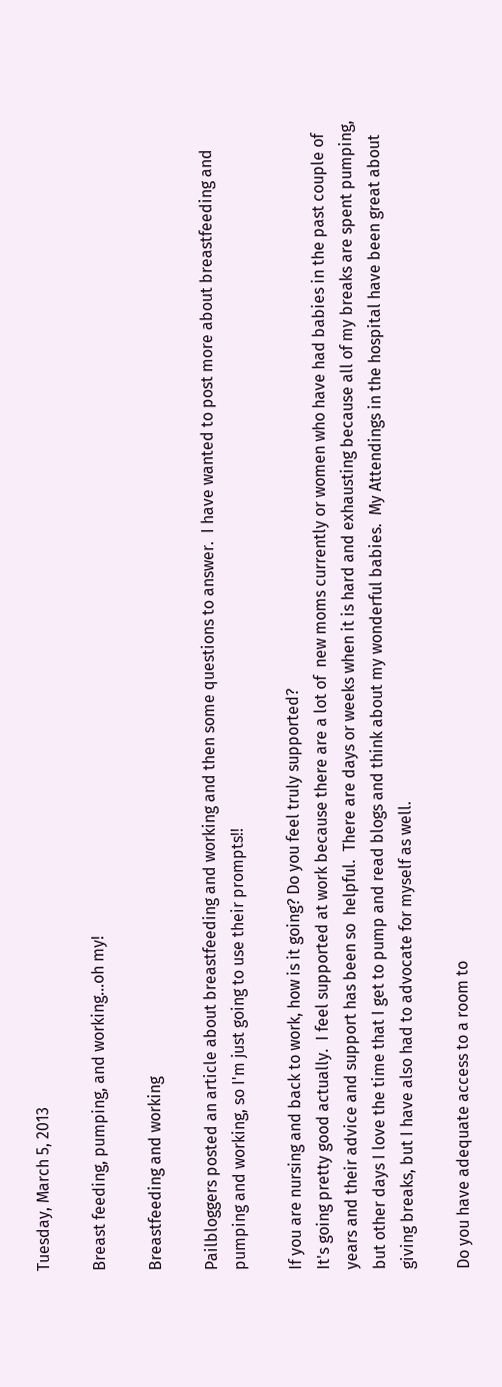Tuesday, March 5, 2013

Breast feeding, pumping, and working...oh my!

Breastfeeding and working

Pailbloggers posted an article about breastfeeding and working and then some questions to answer.  I have wanted to post more about breastfeeding and pumping and working, so I'm just going to use their prompts!!

If you are nursing and back to work, how is it going? Do you feel truly supported?
It's going pretty good actually.  I feel supported at work because there are a lot of  new moms currently or women who have had babies in the past couple of years and their advice and support has been so  helpful.  There are days or weeks when it is hard and exhausting because all of my breaks are spent pumping, but other days I love the time that I get to pump and read blogs and think about my wonderful babies.  My Attendings in the hospital have been great about giving breaks, but I have also had to advocate for myself as well.

Do you have adequate access to a room to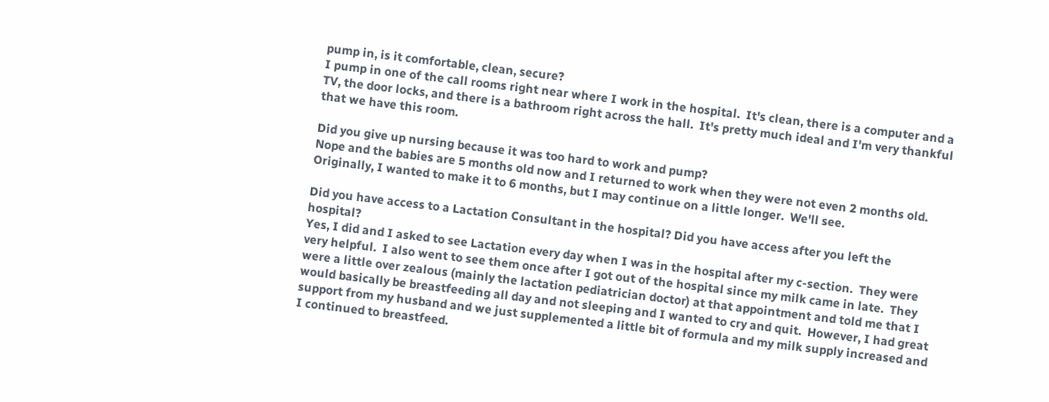pump in, is it comfortable, clean, secure?
I pump in one of the call rooms right near where I work in the hospital.  It's clean, there is a computer and a TV, the door locks, and there is a bathroom right across the hall.  It's pretty much ideal and I'm very thankful that we have this room.

Did you give up nursing because it was too hard to work and pump?
Nope and the babies are 5 months old now and I returned to work when they were not even 2 months old.  Originally, I wanted to make it to 6 months, but I may continue on a little longer.  We'll see.

Did you have access to a Lactation Consultant in the hospital? Did you have access after you left the hospital?
Yes, I did and I asked to see Lactation every day when I was in the hospital after my c-section.  They were very helpful.  I also went to see them once after I got out of the hospital since my milk came in late.  They were a little over zealous (mainly the lactation pediatrician doctor) at that appointment and told me that I would basically be breastfeeding all day and not sleeping and I wanted to cry and quit.  However, I had great support from my husband and we just supplemented a little bit of formula and my milk supply increased and I continued to breastfeed.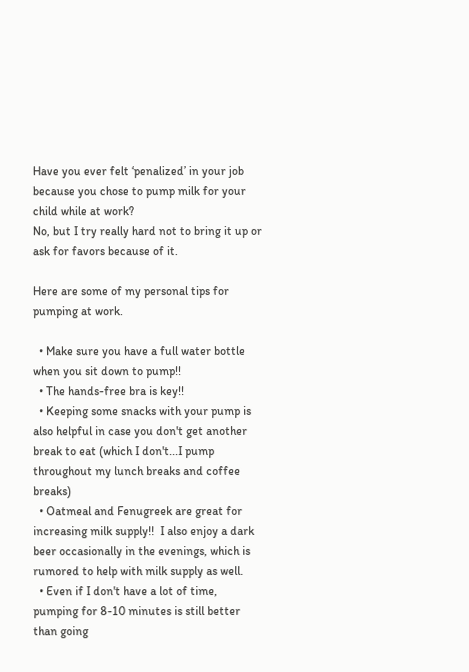Have you ever felt ‘penalized’ in your job because you chose to pump milk for your child while at work?
No, but I try really hard not to bring it up or ask for favors because of it.

Here are some of my personal tips for pumping at work.

  • Make sure you have a full water bottle when you sit down to pump!!
  • The hands-free bra is key!!
  • Keeping some snacks with your pump is also helpful in case you don't get another break to eat (which I don't...I pump throughout my lunch breaks and coffee breaks)
  • Oatmeal and Fenugreek are great for increasing milk supply!!  I also enjoy a dark beer occasionally in the evenings, which is rumored to help with milk supply as well.
  • Even if I don't have a lot of time, pumping for 8-10 minutes is still better than going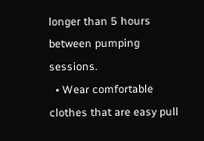longer than 5 hours between pumping sessions.
  • Wear comfortable clothes that are easy pull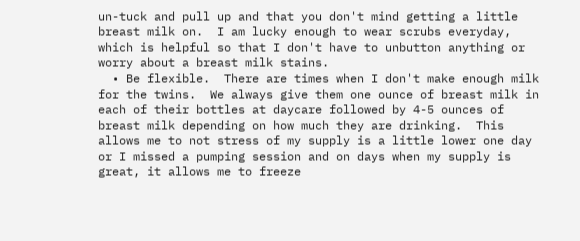un-tuck and pull up and that you don't mind getting a little breast milk on.  I am lucky enough to wear scrubs everyday, which is helpful so that I don't have to unbutton anything or worry about a breast milk stains.
  • Be flexible.  There are times when I don't make enough milk for the twins.  We always give them one ounce of breast milk in each of their bottles at daycare followed by 4-5 ounces of breast milk depending on how much they are drinking.  This allows me to not stress of my supply is a little lower one day or I missed a pumping session and on days when my supply is great, it allows me to freeze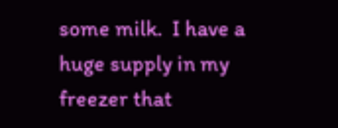some milk.  I have a huge supply in my freezer that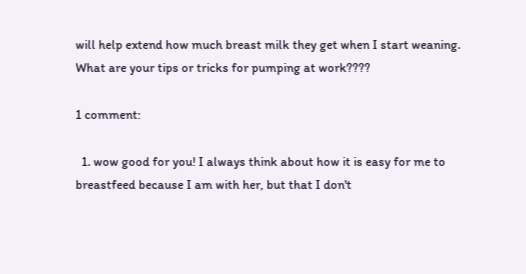will help extend how much breast milk they get when I start weaning.
What are your tips or tricks for pumping at work????

1 comment:

  1. wow good for you! I always think about how it is easy for me to breastfeed because I am with her, but that I don't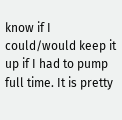know if I could/would keep it up if I had to pump full time. It is pretty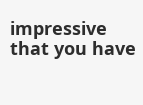impressive that you have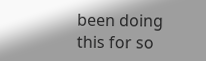been doing this for so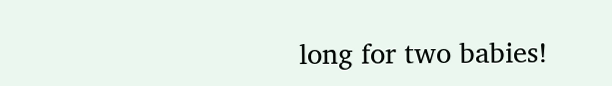long for two babies!